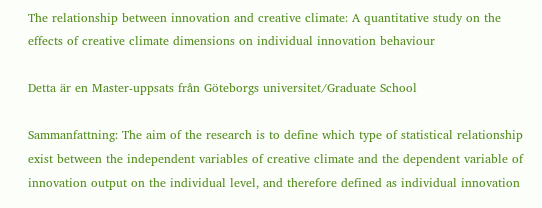The relationship between innovation and creative climate: A quantitative study on the effects of creative climate dimensions on individual innovation behaviour

Detta är en Master-uppsats från Göteborgs universitet/Graduate School

Sammanfattning: The aim of the research is to define which type of statistical relationship exist between the independent variables of creative climate and the dependent variable of innovation output on the individual level, and therefore defined as individual innovation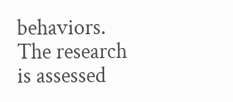behaviors. The research is assessed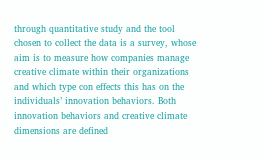through quantitative study and the tool chosen to collect the data is a survey, whose aim is to measure how companies manage creative climate within their organizations and which type con effects this has on the individuals’ innovation behaviors. Both innovation behaviors and creative climate dimensions are defined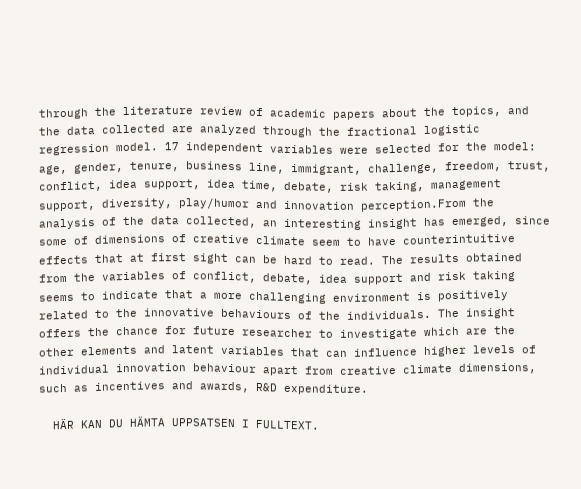through the literature review of academic papers about the topics, and the data collected are analyzed through the fractional logistic regression model. 17 independent variables were selected for the model: age, gender, tenure, business line, immigrant, challenge, freedom, trust, conflict, idea support, idea time, debate, risk taking, management support, diversity, play/humor and innovation perception.From the analysis of the data collected, an interesting insight has emerged, since some of dimensions of creative climate seem to have counterintuitive effects that at first sight can be hard to read. The results obtained from the variables of conflict, debate, idea support and risk taking seems to indicate that a more challenging environment is positively related to the innovative behaviours of the individuals. The insight offers the chance for future researcher to investigate which are the other elements and latent variables that can influence higher levels of individual innovation behaviour apart from creative climate dimensions, such as incentives and awards, R&D expenditure.

  HÄR KAN DU HÄMTA UPPSATSEN I FULLTEXT.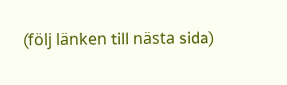(följ länken till nästa sida)